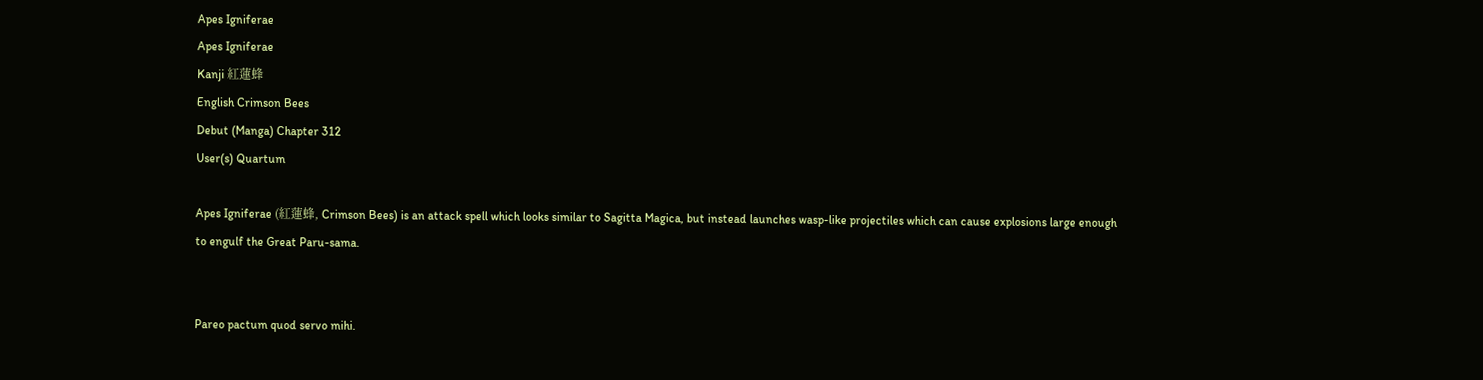Apes Igniferae
Apes Igniferae
Kanji 紅蓮蜂
English Crimson Bees
Debut (Manga) Chapter 312
User(s) Quartum

Apes Igniferae (紅蓮蜂, Crimson Bees) is an attack spell which looks similar to Sagitta Magica, but instead launches wasp-like projectiles which can cause explosions large enough to engulf the Great Paru-sama.


Pareo pactum quod servo mihi.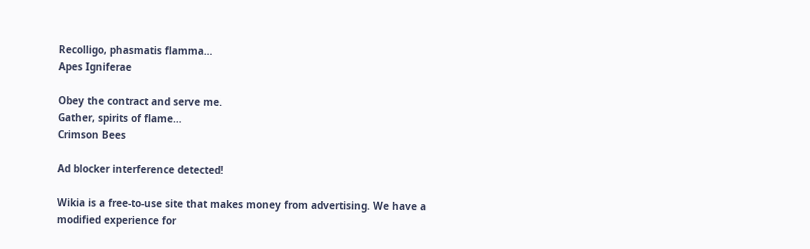Recolligo, phasmatis flamma…
Apes Igniferae

Obey the contract and serve me.
Gather, spirits of flame…
Crimson Bees

Ad blocker interference detected!

Wikia is a free-to-use site that makes money from advertising. We have a modified experience for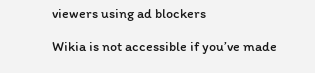viewers using ad blockers

Wikia is not accessible if you’ve made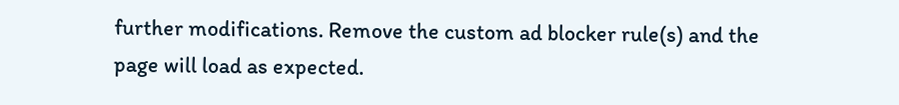further modifications. Remove the custom ad blocker rule(s) and the page will load as expected.